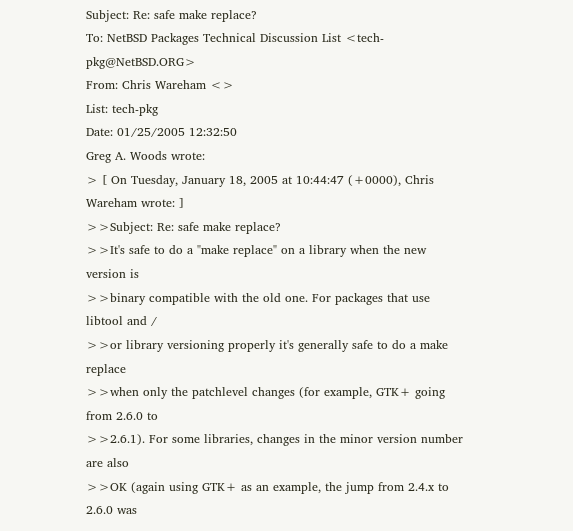Subject: Re: safe make replace?
To: NetBSD Packages Technical Discussion List <tech-pkg@NetBSD.ORG>
From: Chris Wareham <>
List: tech-pkg
Date: 01/25/2005 12:32:50
Greg A. Woods wrote:
> [ On Tuesday, January 18, 2005 at 10:44:47 (+0000), Chris Wareham wrote: ]
>>Subject: Re: safe make replace?
>>It's safe to do a "make replace" on a library when the new version is
>>binary compatible with the old one. For packages that use libtool and /
>>or library versioning properly it's generally safe to do a make replace
>>when only the patchlevel changes (for example, GTK+ going from 2.6.0 to
>>2.6.1). For some libraries, changes in the minor version number are also
>>OK (again using GTK+ as an example, the jump from 2.4.x to 2.6.0 was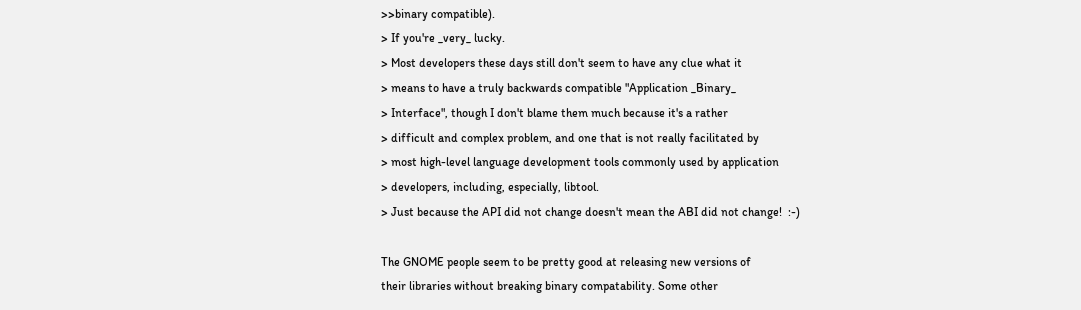>>binary compatible).
> If you're _very_ lucky.
> Most developers these days still don't seem to have any clue what it
> means to have a truly backwards compatible "Application _Binary_
> Interface", though I don't blame them much because it's a rather
> difficult and complex problem, and one that is not really facilitated by
> most high-level language development tools commonly used by application
> developers, including, especially, libtool.
> Just because the API did not change doesn't mean the ABI did not change!  :-)

The GNOME people seem to be pretty good at releasing new versions of
their libraries without breaking binary compatability. Some other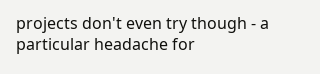projects don't even try though - a particular headache for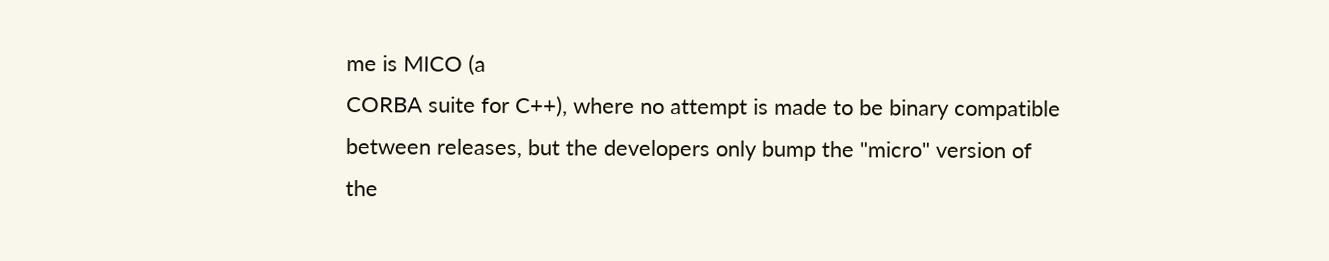me is MICO (a
CORBA suite for C++), where no attempt is made to be binary compatible
between releases, but the developers only bump the "micro" version of
the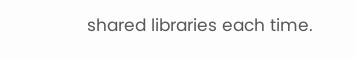shared libraries each time.